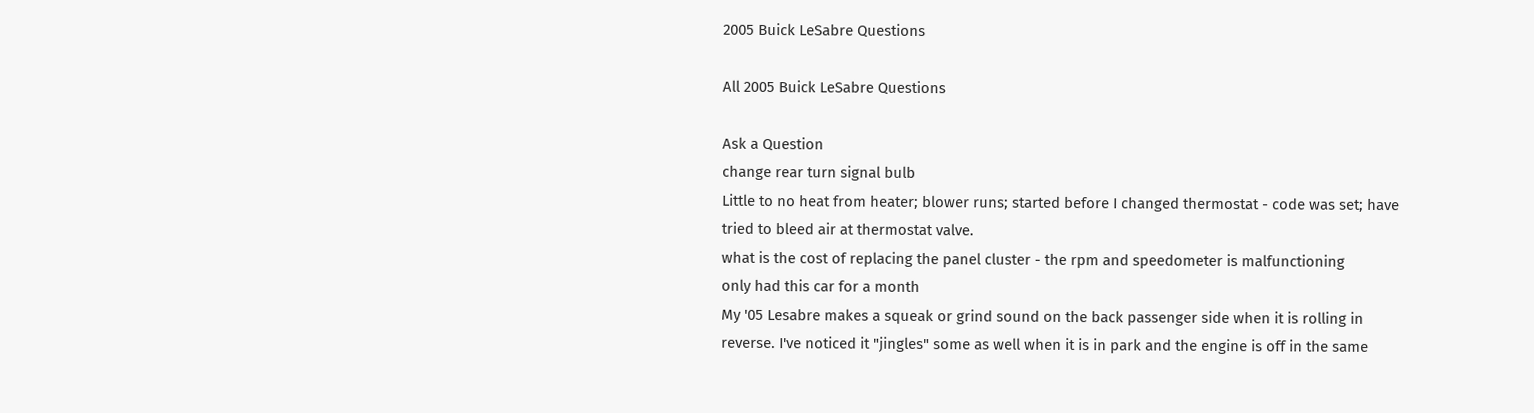2005 Buick LeSabre Questions

All 2005 Buick LeSabre Questions

Ask a Question
change rear turn signal bulb
Little to no heat from heater; blower runs; started before I changed thermostat - code was set; have tried to bleed air at thermostat valve.
what is the cost of replacing the panel cluster - the rpm and speedometer is malfunctioning
only had this car for a month
My '05 Lesabre makes a squeak or grind sound on the back passenger side when it is rolling in reverse. I've noticed it "jingles" some as well when it is in park and the engine is off in the same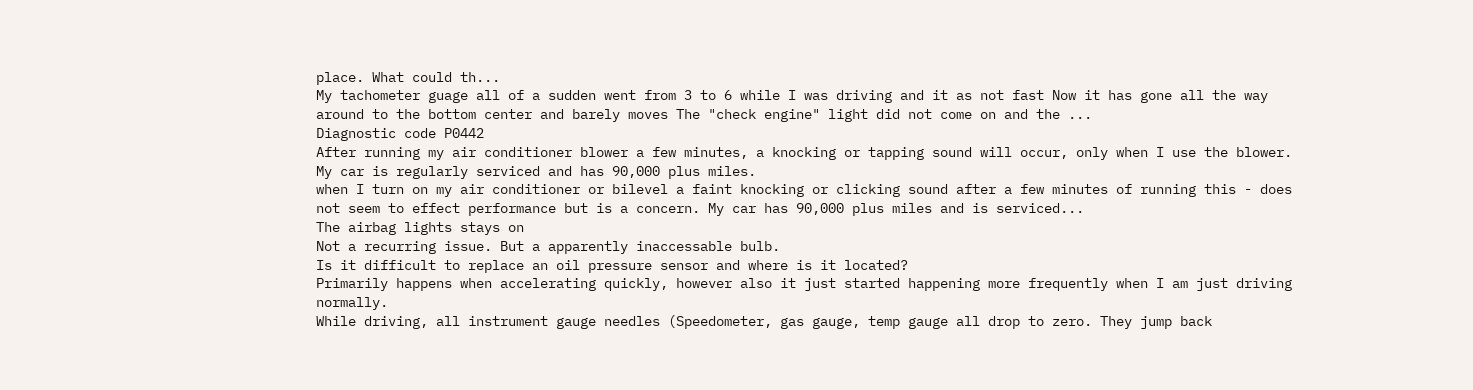place. What could th...
My tachometer guage all of a sudden went from 3 to 6 while I was driving and it as not fast Now it has gone all the way around to the bottom center and barely moves The "check engine" light did not come on and the ...
Diagnostic code P0442
After running my air conditioner blower a few minutes, a knocking or tapping sound will occur, only when I use the blower. My car is regularly serviced and has 90,000 plus miles.
when I turn on my air conditioner or bilevel a faint knocking or clicking sound after a few minutes of running this - does not seem to effect performance but is a concern. My car has 90,000 plus miles and is serviced...
The airbag lights stays on
Not a recurring issue. But a apparently inaccessable bulb.
Is it difficult to replace an oil pressure sensor and where is it located?
Primarily happens when accelerating quickly, however also it just started happening more frequently when I am just driving normally.
While driving, all instrument gauge needles (Speedometer, gas gauge, temp gauge all drop to zero. They jump back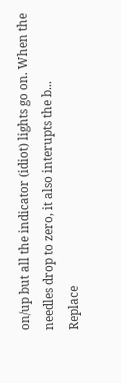on/up but all the indicator (idiot) lights go on. When the needles drop to zero, it also interupts the b...
Replace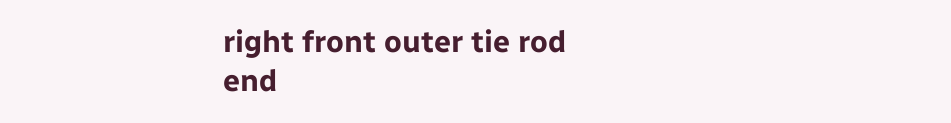right front outer tie rod end